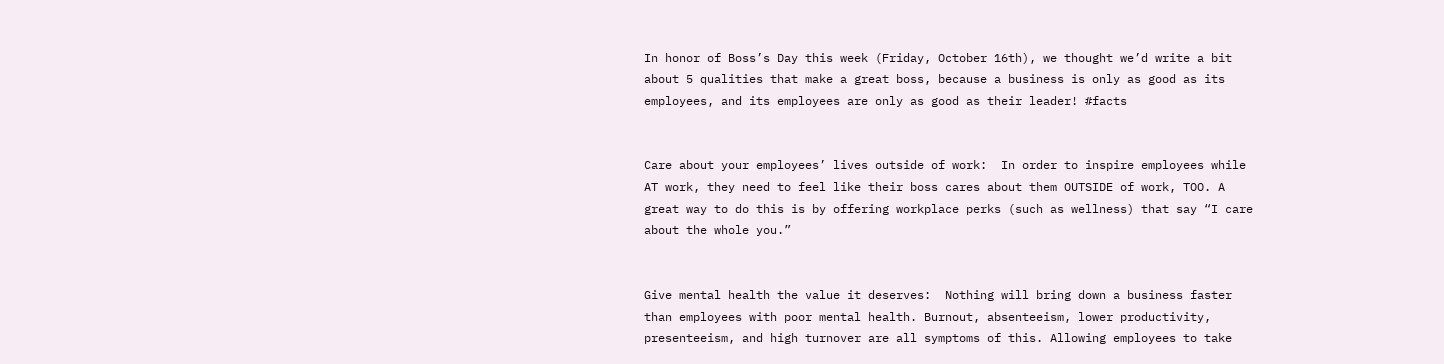In honor of Boss’s Day this week (Friday, October 16th), we thought we’d write a bit about 5 qualities that make a great boss, because a business is only as good as its employees, and its employees are only as good as their leader! #facts


Care about your employees’ lives outside of work:  In order to inspire employees while AT work, they need to feel like their boss cares about them OUTSIDE of work, TOO. A great way to do this is by offering workplace perks (such as wellness) that say “I care about the whole you.”


Give mental health the value it deserves:  Nothing will bring down a business faster than employees with poor mental health. Burnout, absenteeism, lower productivity, presenteeism, and high turnover are all symptoms of this. Allowing employees to take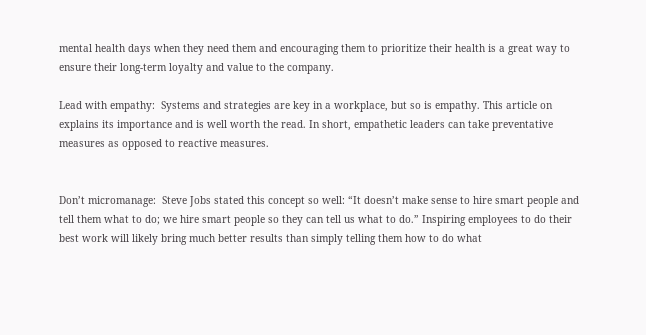mental health days when they need them and encouraging them to prioritize their health is a great way to ensure their long-term loyalty and value to the company.

Lead with empathy:  Systems and strategies are key in a workplace, but so is empathy. This article on explains its importance and is well worth the read. In short, empathetic leaders can take preventative measures as opposed to reactive measures.


Don’t micromanage:  Steve Jobs stated this concept so well: “It doesn’t make sense to hire smart people and tell them what to do; we hire smart people so they can tell us what to do.” Inspiring employees to do their best work will likely bring much better results than simply telling them how to do what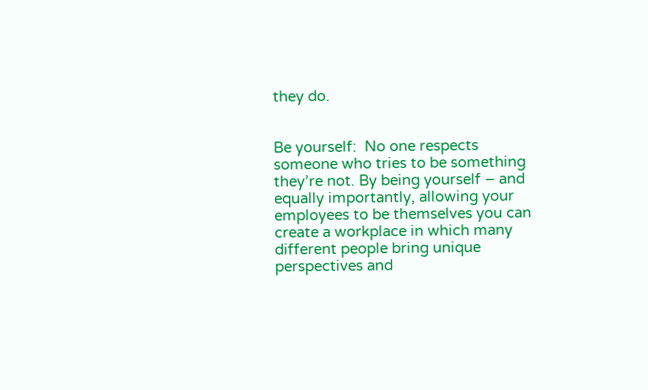they do.


Be yourself:  No one respects someone who tries to be something they’re not. By being yourself – and equally importantly, allowing your employees to be themselves you can create a workplace in which many different people bring unique perspectives and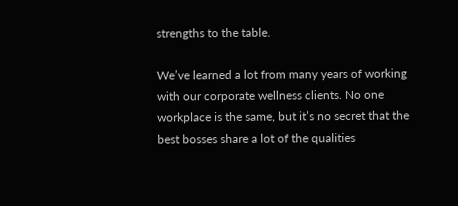strengths to the table.

We’ve learned a lot from many years of working with our corporate wellness clients. No one workplace is the same, but it’s no secret that the best bosses share a lot of the qualities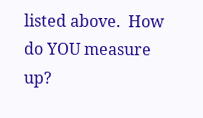listed above.  How do YOU measure up?